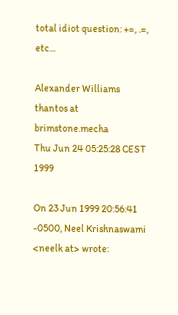total idiot question: +=, .=, etc...

Alexander Williams thantos at brimstone.mecha
Thu Jun 24 05:25:28 CEST 1999

On 23 Jun 1999 20:56:41 -0500, Neel Krishnaswami <neelk at> wrote: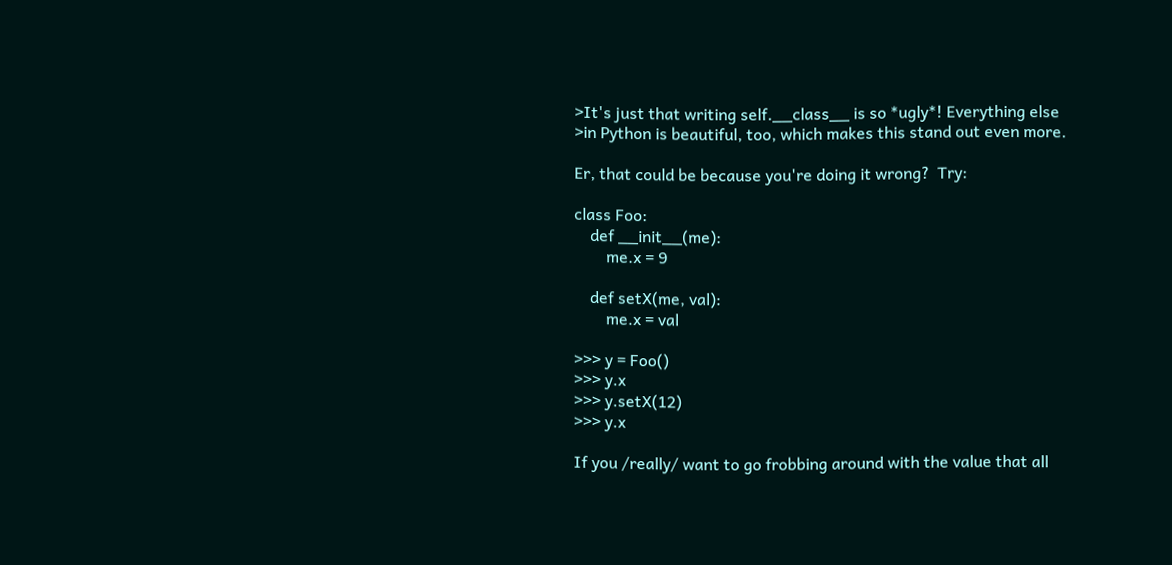>It's just that writing self.__class__ is so *ugly*! Everything else
>in Python is beautiful, too, which makes this stand out even more.

Er, that could be because you're doing it wrong?  Try:

class Foo:
    def __init__(me):
        me.x = 9

    def setX(me, val):
        me.x = val

>>> y = Foo()
>>> y.x
>>> y.setX(12)
>>> y.x

If you /really/ want to go frobbing around with the value that all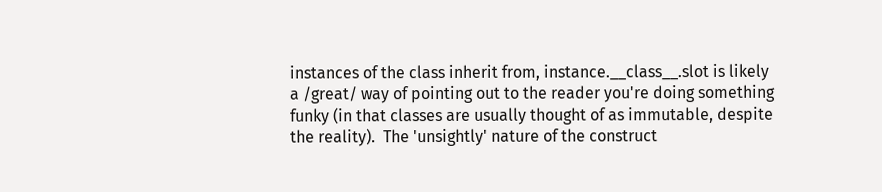instances of the class inherit from, instance.__class__.slot is likely
a /great/ way of pointing out to the reader you're doing something
funky (in that classes are usually thought of as immutable, despite
the reality).  The 'unsightly' nature of the construct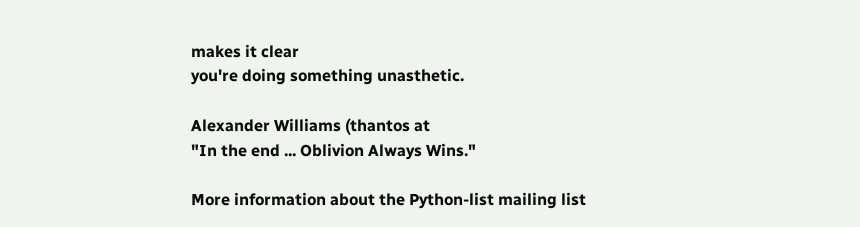makes it clear
you're doing something unasthetic.

Alexander Williams (thantos at
"In the end ... Oblivion Always Wins."

More information about the Python-list mailing list